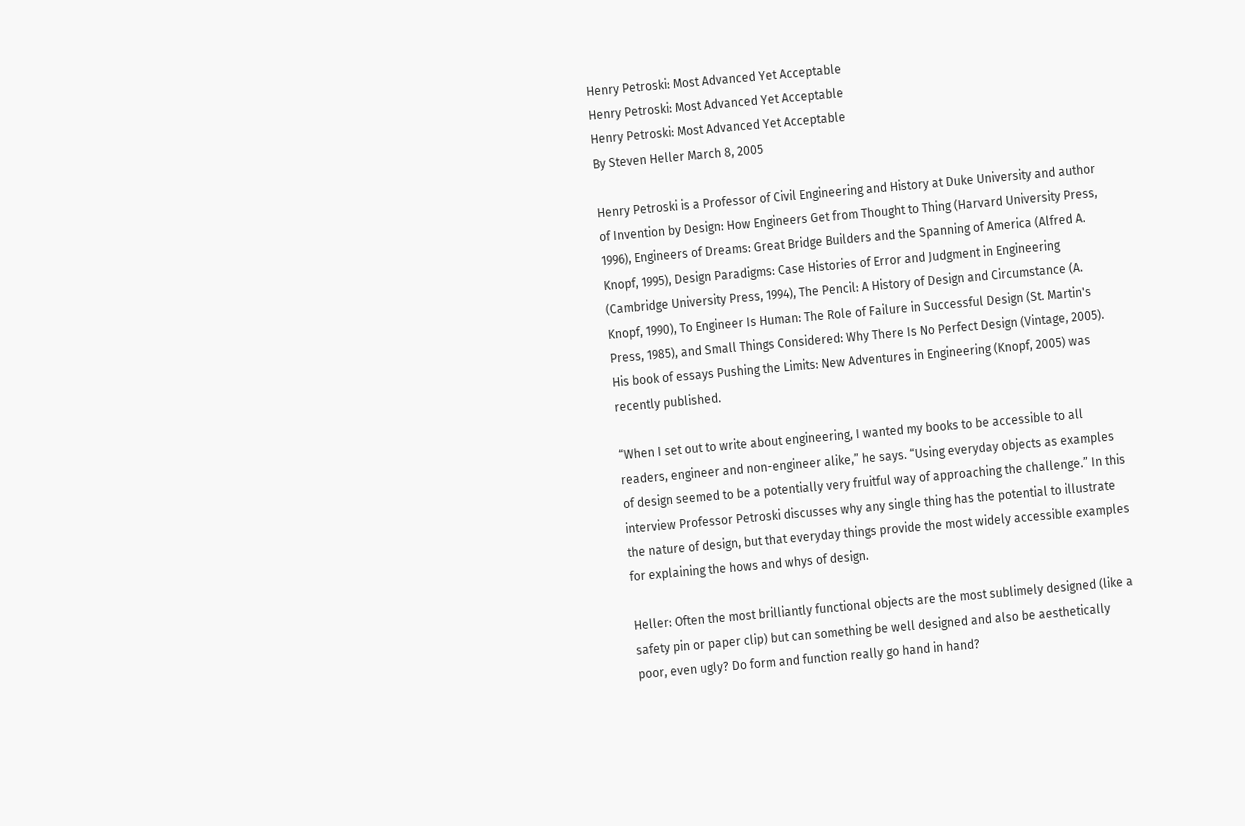Henry Petroski: Most Advanced Yet Acceptable
Henry Petroski: Most Advanced Yet Acceptable
Henry Petroski: Most Advanced Yet Acceptable
By Steven Heller March 8, 2005

Henry Petroski is a Professor of Civil Engineering and History at Duke University and author of Invention by Design: How Engineers Get from Thought to Thing (Harvard University Press, 1996), Engineers of Dreams: Great Bridge Builders and the Spanning of America (Alfred A. Knopf, 1995), Design Paradigms: Case Histories of Error and Judgment in Engineering (Cambridge University Press, 1994), The Pencil: A History of Design and Circumstance (A. Knopf, 1990), To Engineer Is Human: The Role of Failure in Successful Design (St. Martin's Press, 1985), and Small Things Considered: Why There Is No Perfect Design (Vintage, 2005). His book of essays Pushing the Limits: New Adventures in Engineering (Knopf, 2005) was recently published.

“When I set out to write about engineering, I wanted my books to be accessible to all readers, engineer and non-engineer alike,” he says. “Using everyday objects as examples of design seemed to be a potentially very fruitful way of approaching the challenge.” In this interview Professor Petroski discusses why any single thing has the potential to illustrate the nature of design, but that everyday things provide the most widely accessible examples for explaining the hows and whys of design.

Heller: Often the most brilliantly functional objects are the most sublimely designed (like a safety pin or paper clip) but can something be well designed and also be aesthetically poor, even ugly? Do form and function really go hand in hand?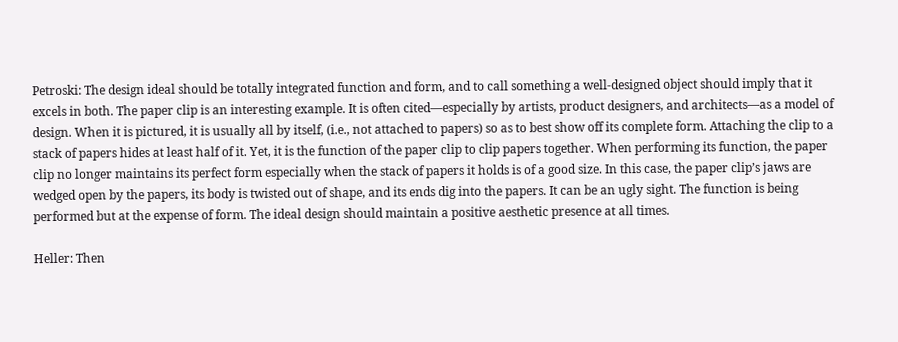Petroski: The design ideal should be totally integrated function and form, and to call something a well-designed object should imply that it excels in both. The paper clip is an interesting example. It is often cited—especially by artists, product designers, and architects—as a model of design. When it is pictured, it is usually all by itself, (i.e., not attached to papers) so as to best show off its complete form. Attaching the clip to a stack of papers hides at least half of it. Yet, it is the function of the paper clip to clip papers together. When performing its function, the paper clip no longer maintains its perfect form especially when the stack of papers it holds is of a good size. In this case, the paper clip’s jaws are wedged open by the papers, its body is twisted out of shape, and its ends dig into the papers. It can be an ugly sight. The function is being performed but at the expense of form. The ideal design should maintain a positive aesthetic presence at all times.

Heller: Then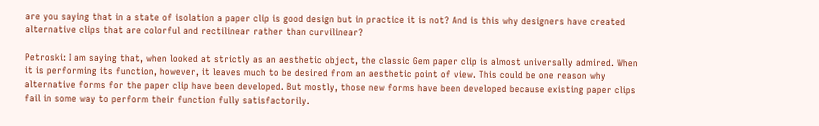are you saying that in a state of isolation a paper clip is good design but in practice it is not? And is this why designers have created alternative clips that are colorful and rectilinear rather than curvilinear?

Petroski: I am saying that, when looked at strictly as an aesthetic object, the classic Gem paper clip is almost universally admired. When it is performing its function, however, it leaves much to be desired from an aesthetic point of view. This could be one reason why alternative forms for the paper clip have been developed. But mostly, those new forms have been developed because existing paper clips fail in some way to perform their function fully satisfactorily.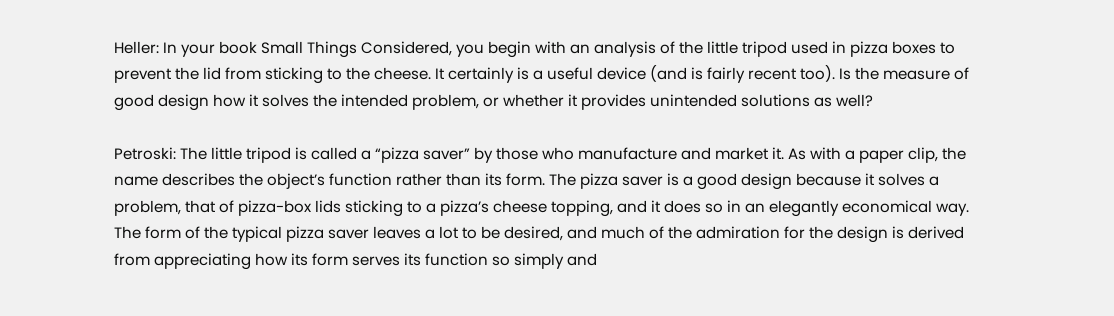Heller: In your book Small Things Considered, you begin with an analysis of the little tripod used in pizza boxes to prevent the lid from sticking to the cheese. It certainly is a useful device (and is fairly recent too). Is the measure of good design how it solves the intended problem, or whether it provides unintended solutions as well?

Petroski: The little tripod is called a “pizza saver” by those who manufacture and market it. As with a paper clip, the name describes the object’s function rather than its form. The pizza saver is a good design because it solves a problem, that of pizza-box lids sticking to a pizza’s cheese topping, and it does so in an elegantly economical way. The form of the typical pizza saver leaves a lot to be desired, and much of the admiration for the design is derived from appreciating how its form serves its function so simply and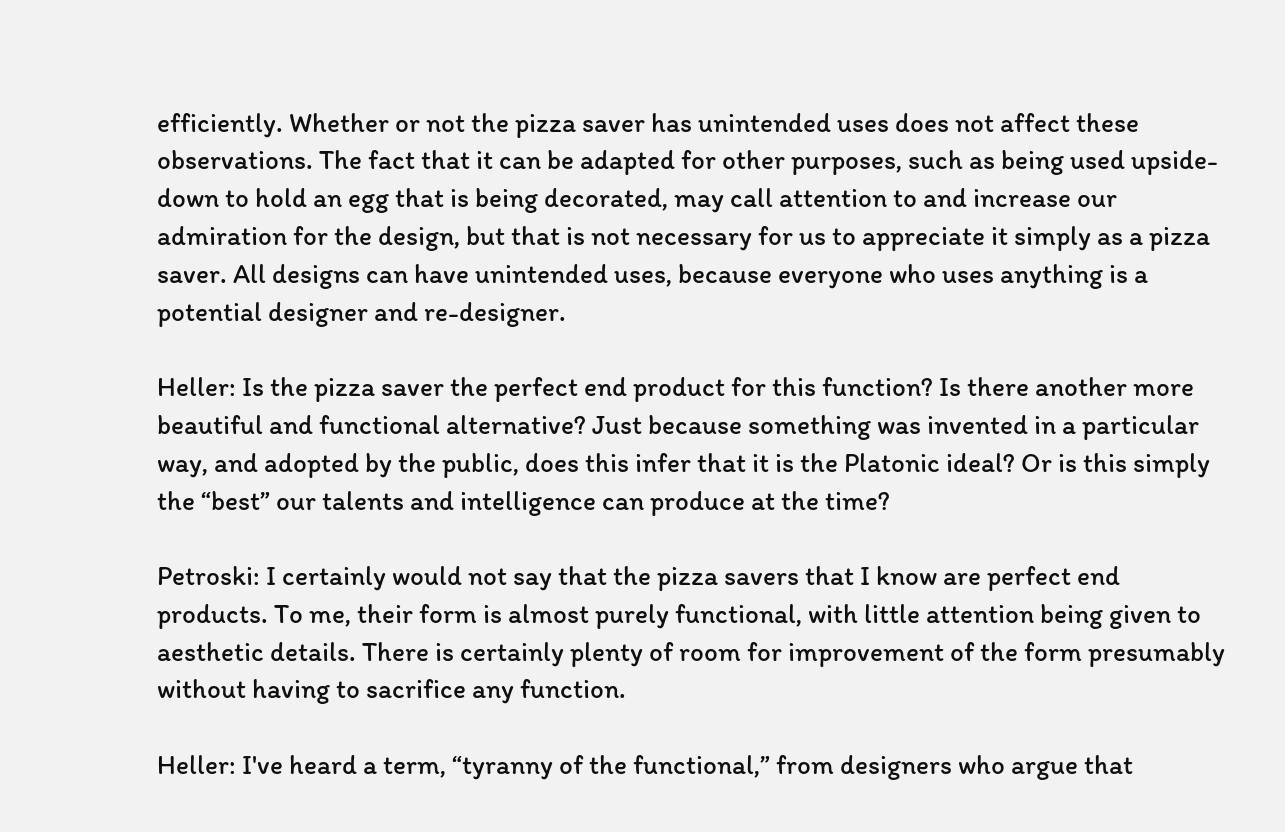efficiently. Whether or not the pizza saver has unintended uses does not affect these observations. The fact that it can be adapted for other purposes, such as being used upside-down to hold an egg that is being decorated, may call attention to and increase our admiration for the design, but that is not necessary for us to appreciate it simply as a pizza saver. All designs can have unintended uses, because everyone who uses anything is a potential designer and re-designer.

Heller: Is the pizza saver the perfect end product for this function? Is there another more beautiful and functional alternative? Just because something was invented in a particular way, and adopted by the public, does this infer that it is the Platonic ideal? Or is this simply the “best” our talents and intelligence can produce at the time?

Petroski: I certainly would not say that the pizza savers that I know are perfect end products. To me, their form is almost purely functional, with little attention being given to aesthetic details. There is certainly plenty of room for improvement of the form presumably without having to sacrifice any function.

Heller: I've heard a term, “tyranny of the functional,” from designers who argue that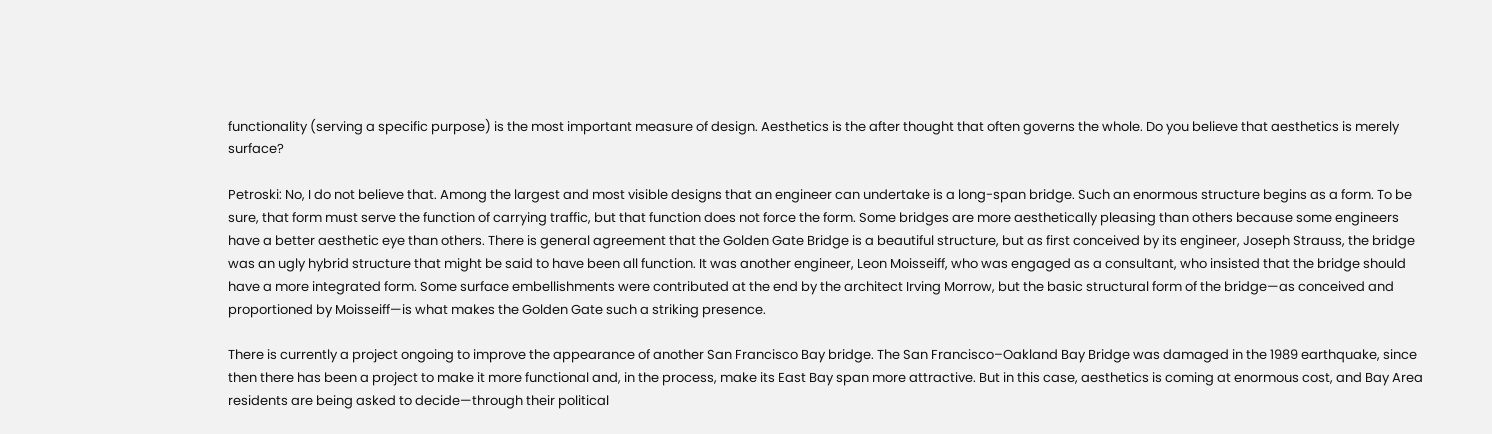functionality (serving a specific purpose) is the most important measure of design. Aesthetics is the after thought that often governs the whole. Do you believe that aesthetics is merely surface?

Petroski: No, I do not believe that. Among the largest and most visible designs that an engineer can undertake is a long-span bridge. Such an enormous structure begins as a form. To be sure, that form must serve the function of carrying traffic, but that function does not force the form. Some bridges are more aesthetically pleasing than others because some engineers have a better aesthetic eye than others. There is general agreement that the Golden Gate Bridge is a beautiful structure, but as first conceived by its engineer, Joseph Strauss, the bridge was an ugly hybrid structure that might be said to have been all function. It was another engineer, Leon Moisseiff, who was engaged as a consultant, who insisted that the bridge should have a more integrated form. Some surface embellishments were contributed at the end by the architect Irving Morrow, but the basic structural form of the bridge—as conceived and proportioned by Moisseiff—is what makes the Golden Gate such a striking presence.

There is currently a project ongoing to improve the appearance of another San Francisco Bay bridge. The San Francisco–Oakland Bay Bridge was damaged in the 1989 earthquake, since then there has been a project to make it more functional and, in the process, make its East Bay span more attractive. But in this case, aesthetics is coming at enormous cost, and Bay Area residents are being asked to decide—through their political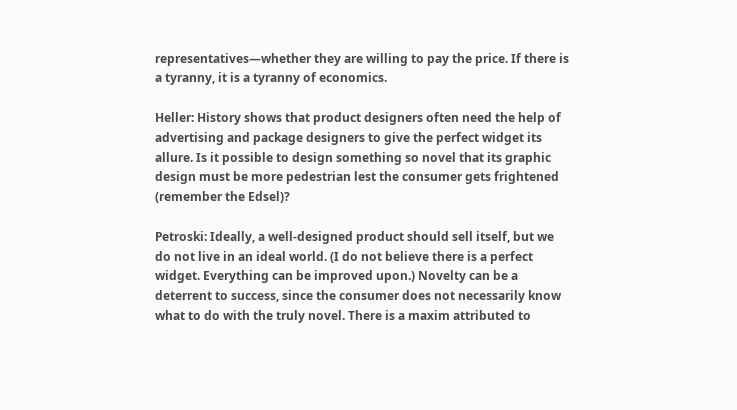representatives—whether they are willing to pay the price. If there is a tyranny, it is a tyranny of economics.

Heller: History shows that product designers often need the help of advertising and package designers to give the perfect widget its allure. Is it possible to design something so novel that its graphic design must be more pedestrian lest the consumer gets frightened (remember the Edsel)?

Petroski: Ideally, a well-designed product should sell itself, but we do not live in an ideal world. (I do not believe there is a perfect widget. Everything can be improved upon.) Novelty can be a deterrent to success, since the consumer does not necessarily know what to do with the truly novel. There is a maxim attributed to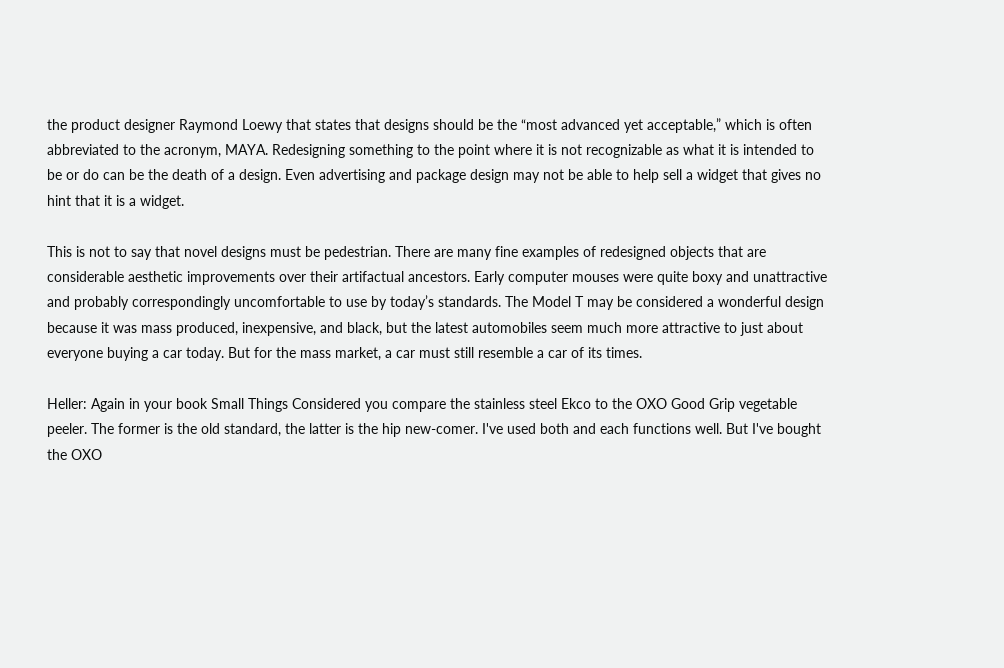the product designer Raymond Loewy that states that designs should be the “most advanced yet acceptable,” which is often abbreviated to the acronym, MAYA. Redesigning something to the point where it is not recognizable as what it is intended to be or do can be the death of a design. Even advertising and package design may not be able to help sell a widget that gives no hint that it is a widget.

This is not to say that novel designs must be pedestrian. There are many fine examples of redesigned objects that are considerable aesthetic improvements over their artifactual ancestors. Early computer mouses were quite boxy and unattractive and probably correspondingly uncomfortable to use by today’s standards. The Model T may be considered a wonderful design because it was mass produced, inexpensive, and black, but the latest automobiles seem much more attractive to just about everyone buying a car today. But for the mass market, a car must still resemble a car of its times.

Heller: Again in your book Small Things Considered you compare the stainless steel Ekco to the OXO Good Grip vegetable peeler. The former is the old standard, the latter is the hip new-comer. I've used both and each functions well. But I've bought the OXO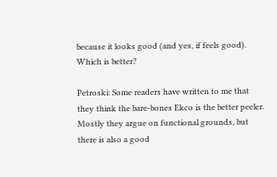because it looks good (and yes, if feels good). Which is better?

Petroski: Some readers have written to me that they think the bare-bones Ekco is the better peeler. Mostly they argue on functional grounds, but there is also a good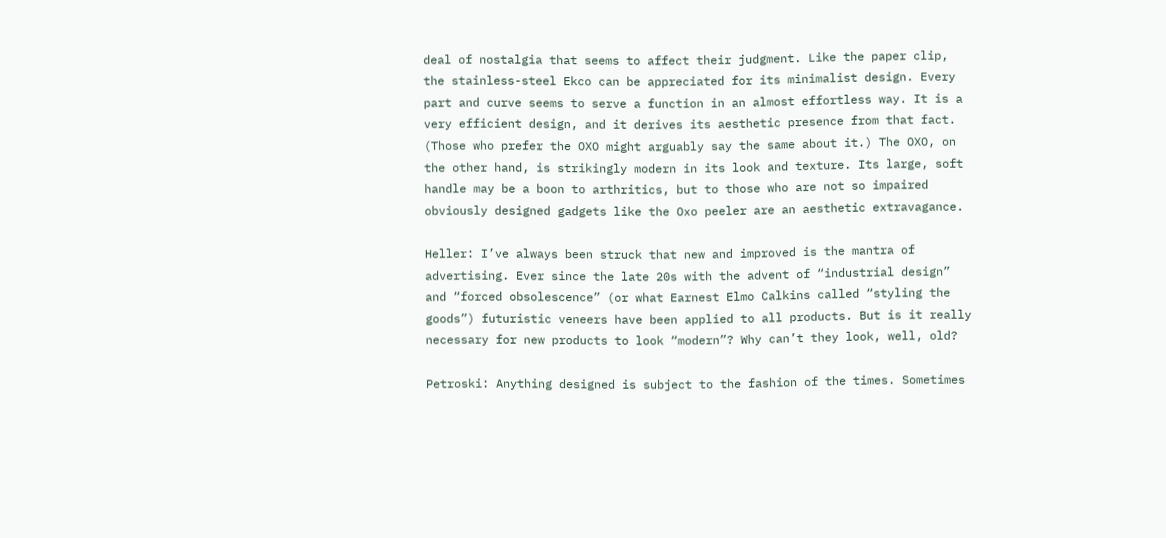deal of nostalgia that seems to affect their judgment. Like the paper clip, the stainless-steel Ekco can be appreciated for its minimalist design. Every part and curve seems to serve a function in an almost effortless way. It is a very efficient design, and it derives its aesthetic presence from that fact. (Those who prefer the OXO might arguably say the same about it.) The OXO, on the other hand, is strikingly modern in its look and texture. Its large, soft handle may be a boon to arthritics, but to those who are not so impaired obviously designed gadgets like the Oxo peeler are an aesthetic extravagance.

Heller: I’ve always been struck that new and improved is the mantra of advertising. Ever since the late 20s with the advent of “industrial design” and “forced obsolescence” (or what Earnest Elmo Calkins called “styling the goods”) futuristic veneers have been applied to all products. But is it really necessary for new products to look “modern”? Why can’t they look, well, old?

Petroski: Anything designed is subject to the fashion of the times. Sometimes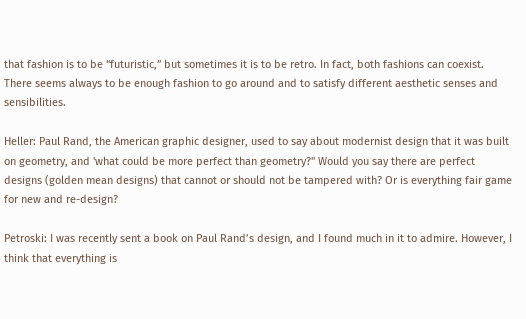that fashion is to be “futuristic,” but sometimes it is to be retro. In fact, both fashions can coexist. There seems always to be enough fashion to go around and to satisfy different aesthetic senses and sensibilities.

Heller: Paul Rand, the American graphic designer, used to say about modernist design that it was built on geometry, and 'what could be more perfect than geometry?" Would you say there are perfect designs (golden mean designs) that cannot or should not be tampered with? Or is everything fair game for new and re-design?

Petroski: I was recently sent a book on Paul Rand’s design, and I found much in it to admire. However, I think that everything is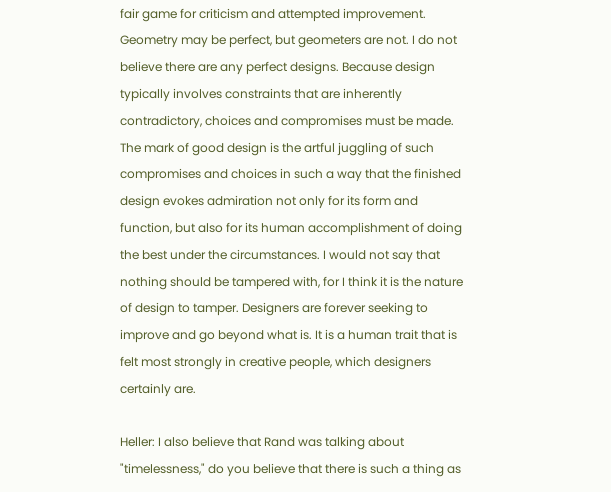fair game for criticism and attempted improvement. Geometry may be perfect, but geometers are not. I do not believe there are any perfect designs. Because design typically involves constraints that are inherently contradictory, choices and compromises must be made. The mark of good design is the artful juggling of such compromises and choices in such a way that the finished design evokes admiration not only for its form and function, but also for its human accomplishment of doing the best under the circumstances. I would not say that nothing should be tampered with, for I think it is the nature of design to tamper. Designers are forever seeking to improve and go beyond what is. It is a human trait that is felt most strongly in creative people, which designers certainly are.

Heller: I also believe that Rand was talking about "timelessness," do you believe that there is such a thing as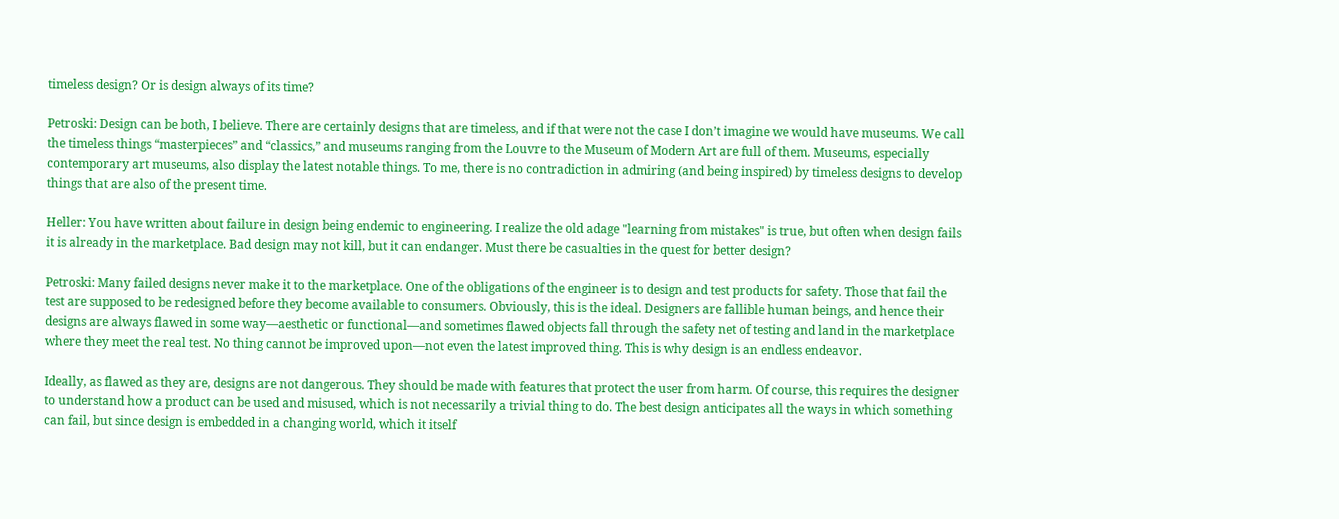timeless design? Or is design always of its time?

Petroski: Design can be both, I believe. There are certainly designs that are timeless, and if that were not the case I don’t imagine we would have museums. We call the timeless things “masterpieces” and “classics,” and museums ranging from the Louvre to the Museum of Modern Art are full of them. Museums, especially contemporary art museums, also display the latest notable things. To me, there is no contradiction in admiring (and being inspired) by timeless designs to develop things that are also of the present time.

Heller: You have written about failure in design being endemic to engineering. I realize the old adage "learning from mistakes" is true, but often when design fails it is already in the marketplace. Bad design may not kill, but it can endanger. Must there be casualties in the quest for better design?

Petroski: Many failed designs never make it to the marketplace. One of the obligations of the engineer is to design and test products for safety. Those that fail the test are supposed to be redesigned before they become available to consumers. Obviously, this is the ideal. Designers are fallible human beings, and hence their designs are always flawed in some way—aesthetic or functional—and sometimes flawed objects fall through the safety net of testing and land in the marketplace where they meet the real test. No thing cannot be improved upon—not even the latest improved thing. This is why design is an endless endeavor.

Ideally, as flawed as they are, designs are not dangerous. They should be made with features that protect the user from harm. Of course, this requires the designer to understand how a product can be used and misused, which is not necessarily a trivial thing to do. The best design anticipates all the ways in which something can fail, but since design is embedded in a changing world, which it itself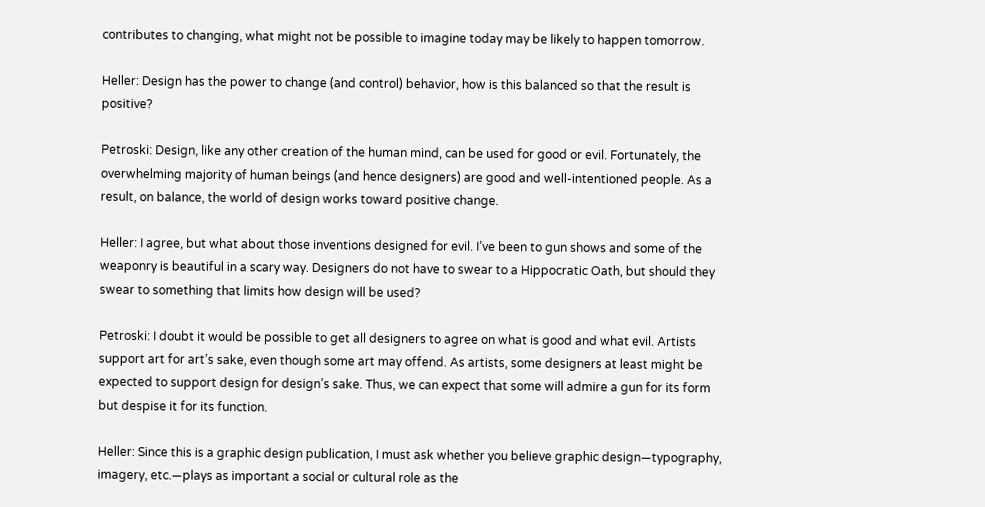contributes to changing, what might not be possible to imagine today may be likely to happen tomorrow.

Heller: Design has the power to change (and control) behavior, how is this balanced so that the result is positive?

Petroski: Design, like any other creation of the human mind, can be used for good or evil. Fortunately, the overwhelming majority of human beings (and hence designers) are good and well-intentioned people. As a result, on balance, the world of design works toward positive change.

Heller: I agree, but what about those inventions designed for evil. I’ve been to gun shows and some of the weaponry is beautiful in a scary way. Designers do not have to swear to a Hippocratic Oath, but should they swear to something that limits how design will be used?

Petroski: I doubt it would be possible to get all designers to agree on what is good and what evil. Artists support art for art’s sake, even though some art may offend. As artists, some designers at least might be expected to support design for design’s sake. Thus, we can expect that some will admire a gun for its form but despise it for its function.

Heller: Since this is a graphic design publication, I must ask whether you believe graphic design—typography, imagery, etc.—plays as important a social or cultural role as the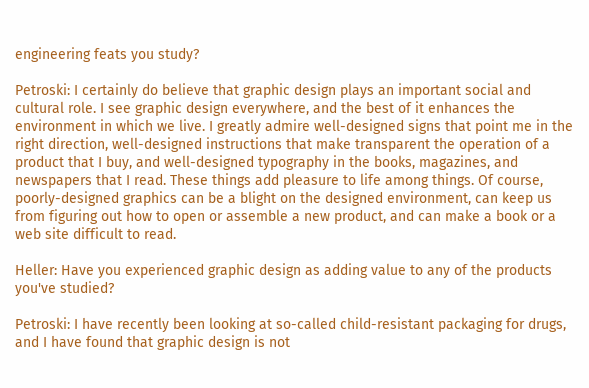engineering feats you study?

Petroski: I certainly do believe that graphic design plays an important social and cultural role. I see graphic design everywhere, and the best of it enhances the environment in which we live. I greatly admire well-designed signs that point me in the right direction, well-designed instructions that make transparent the operation of a product that I buy, and well-designed typography in the books, magazines, and newspapers that I read. These things add pleasure to life among things. Of course, poorly-designed graphics can be a blight on the designed environment, can keep us from figuring out how to open or assemble a new product, and can make a book or a web site difficult to read.

Heller: Have you experienced graphic design as adding value to any of the products you've studied?

Petroski: I have recently been looking at so-called child-resistant packaging for drugs, and I have found that graphic design is not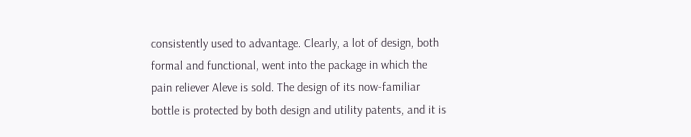consistently used to advantage. Clearly, a lot of design, both formal and functional, went into the package in which the pain reliever Aleve is sold. The design of its now-familiar bottle is protected by both design and utility patents, and it is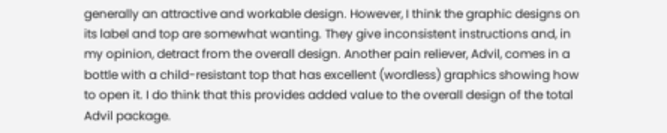generally an attractive and workable design. However, I think the graphic designs on its label and top are somewhat wanting. They give inconsistent instructions and, in my opinion, detract from the overall design. Another pain reliever, Advil, comes in a bottle with a child-resistant top that has excellent (wordless) graphics showing how to open it. I do think that this provides added value to the overall design of the total Advil package.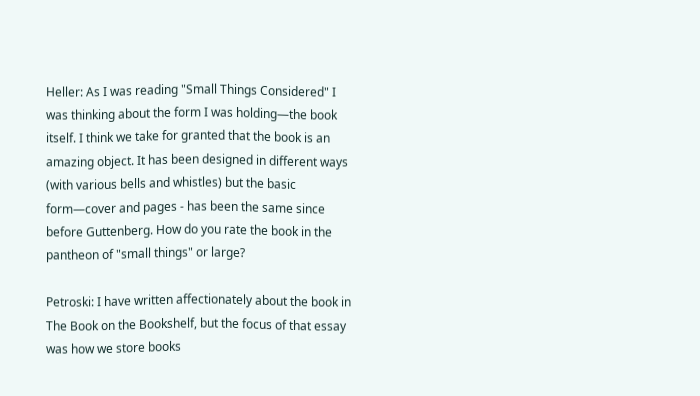Heller: As I was reading "Small Things Considered" I was thinking about the form I was holding—the book itself. I think we take for granted that the book is an amazing object. It has been designed in different ways (with various bells and whistles) but the basic form—cover and pages - has been the same since before Guttenberg. How do you rate the book in the pantheon of "small things" or large?

Petroski: I have written affectionately about the book in The Book on the Bookshelf, but the focus of that essay was how we store books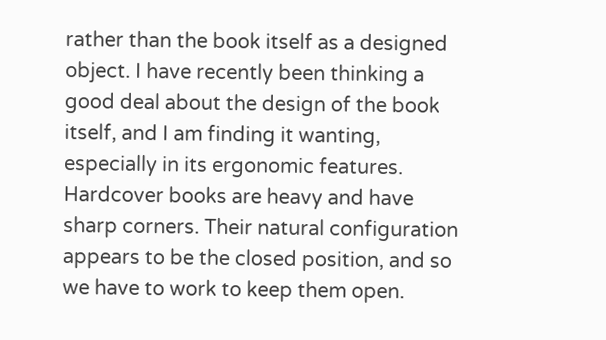rather than the book itself as a designed object. I have recently been thinking a good deal about the design of the book itself, and I am finding it wanting, especially in its ergonomic features. Hardcover books are heavy and have sharp corners. Their natural configuration appears to be the closed position, and so we have to work to keep them open.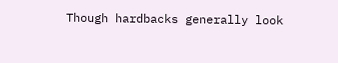Though hardbacks generally look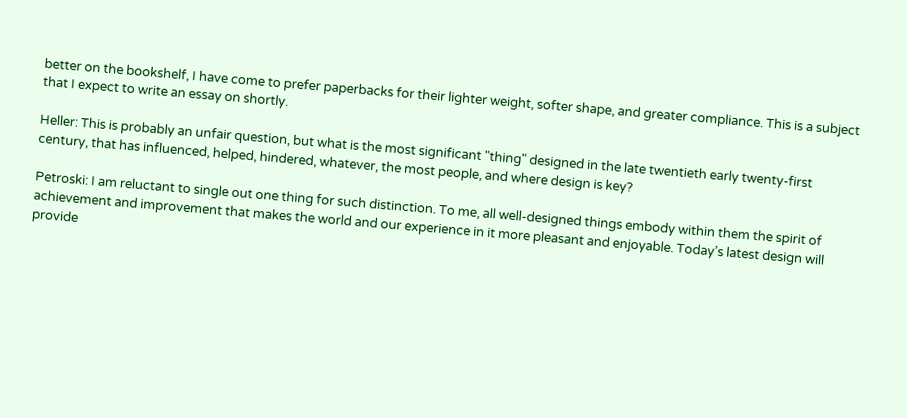better on the bookshelf, I have come to prefer paperbacks for their lighter weight, softer shape, and greater compliance. This is a subject that I expect to write an essay on shortly.

Heller: This is probably an unfair question, but what is the most significant "thing" designed in the late twentieth early twenty-first century, that has influenced, helped, hindered, whatever, the most people, and where design is key?

Petroski: I am reluctant to single out one thing for such distinction. To me, all well-designed things embody within them the spirit of achievement and improvement that makes the world and our experience in it more pleasant and enjoyable. Today’s latest design will provide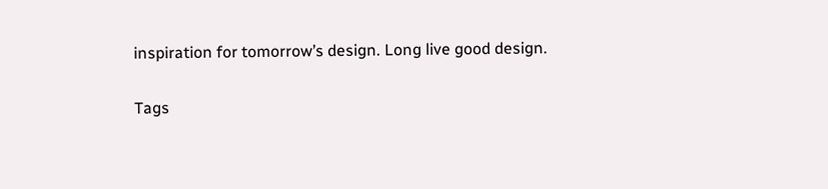inspiration for tomorrow’s design. Long live good design.

Tags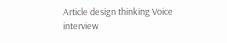Article design thinking Voice interview